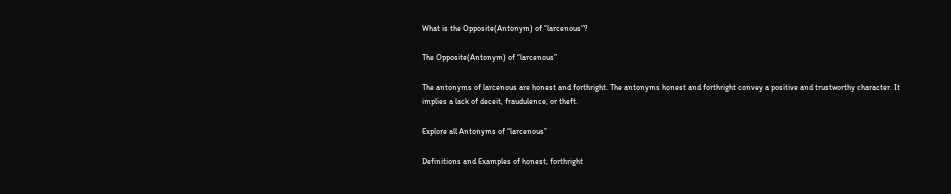What is the Opposite(Antonym) of “larcenous”?

The Opposite(Antonym) of “larcenous”

The antonyms of larcenous are honest and forthright. The antonyms honest and forthright convey a positive and trustworthy character. It implies a lack of deceit, fraudulence, or theft.

Explore all Antonyms of “larcenous”

Definitions and Examples of honest, forthright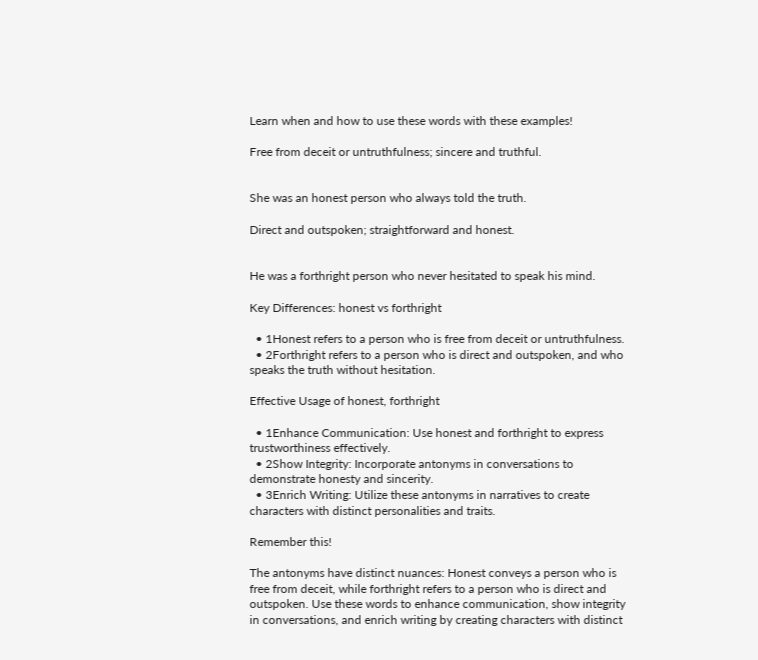Learn when and how to use these words with these examples!

Free from deceit or untruthfulness; sincere and truthful.


She was an honest person who always told the truth.

Direct and outspoken; straightforward and honest.


He was a forthright person who never hesitated to speak his mind.

Key Differences: honest vs forthright

  • 1Honest refers to a person who is free from deceit or untruthfulness.
  • 2Forthright refers to a person who is direct and outspoken, and who speaks the truth without hesitation.

Effective Usage of honest, forthright

  • 1Enhance Communication: Use honest and forthright to express trustworthiness effectively.
  • 2Show Integrity: Incorporate antonyms in conversations to demonstrate honesty and sincerity.
  • 3Enrich Writing: Utilize these antonyms in narratives to create characters with distinct personalities and traits.

Remember this!

The antonyms have distinct nuances: Honest conveys a person who is free from deceit, while forthright refers to a person who is direct and outspoken. Use these words to enhance communication, show integrity in conversations, and enrich writing by creating characters with distinct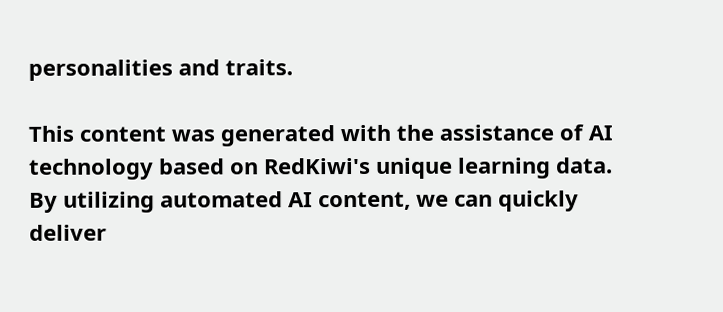personalities and traits.

This content was generated with the assistance of AI technology based on RedKiwi's unique learning data. By utilizing automated AI content, we can quickly deliver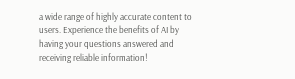a wide range of highly accurate content to users. Experience the benefits of AI by having your questions answered and receiving reliable information!